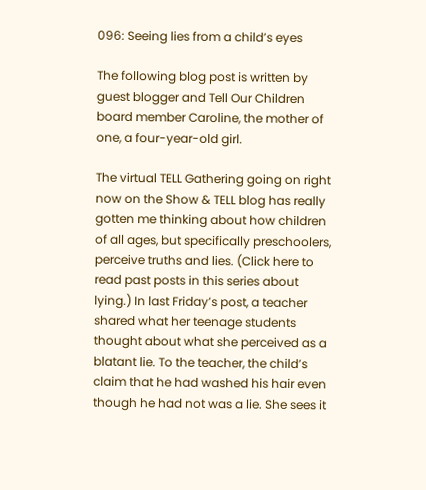096: Seeing lies from a child’s eyes

The following blog post is written by guest blogger and Tell Our Children board member Caroline, the mother of one, a four-year-old girl.

The virtual TELL Gathering going on right now on the Show & TELL blog has really gotten me thinking about how children of all ages, but specifically preschoolers, perceive truths and lies. (Click here to read past posts in this series about lying.) In last Friday’s post, a teacher shared what her teenage students thought about what she perceived as a blatant lie. To the teacher, the child’s claim that he had washed his hair even though he had not was a lie. She sees it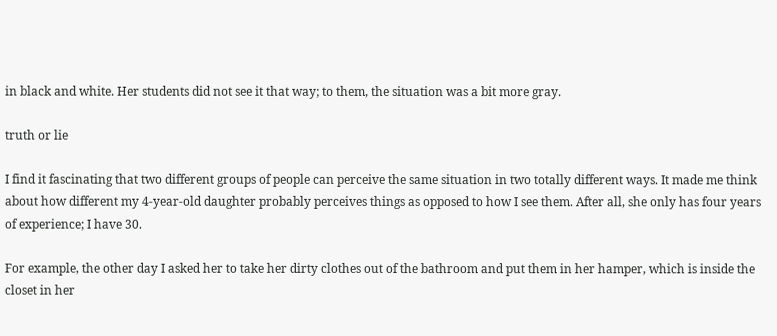in black and white. Her students did not see it that way; to them, the situation was a bit more gray.

truth or lie

I find it fascinating that two different groups of people can perceive the same situation in two totally different ways. It made me think about how different my 4-year-old daughter probably perceives things as opposed to how I see them. After all, she only has four years of experience; I have 30.

For example, the other day I asked her to take her dirty clothes out of the bathroom and put them in her hamper, which is inside the closet in her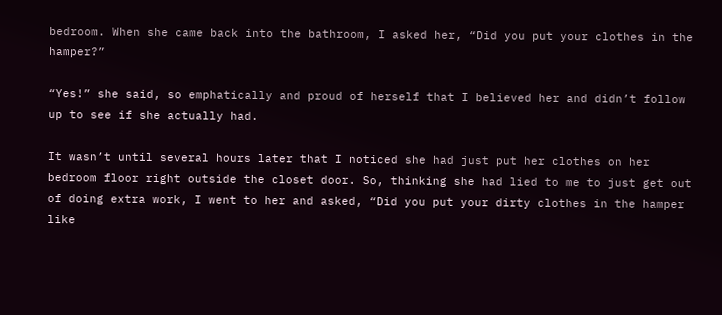bedroom. When she came back into the bathroom, I asked her, “Did you put your clothes in the hamper?”

“Yes!” she said, so emphatically and proud of herself that I believed her and didn’t follow up to see if she actually had.

It wasn’t until several hours later that I noticed she had just put her clothes on her bedroom floor right outside the closet door. So, thinking she had lied to me to just get out of doing extra work, I went to her and asked, “Did you put your dirty clothes in the hamper like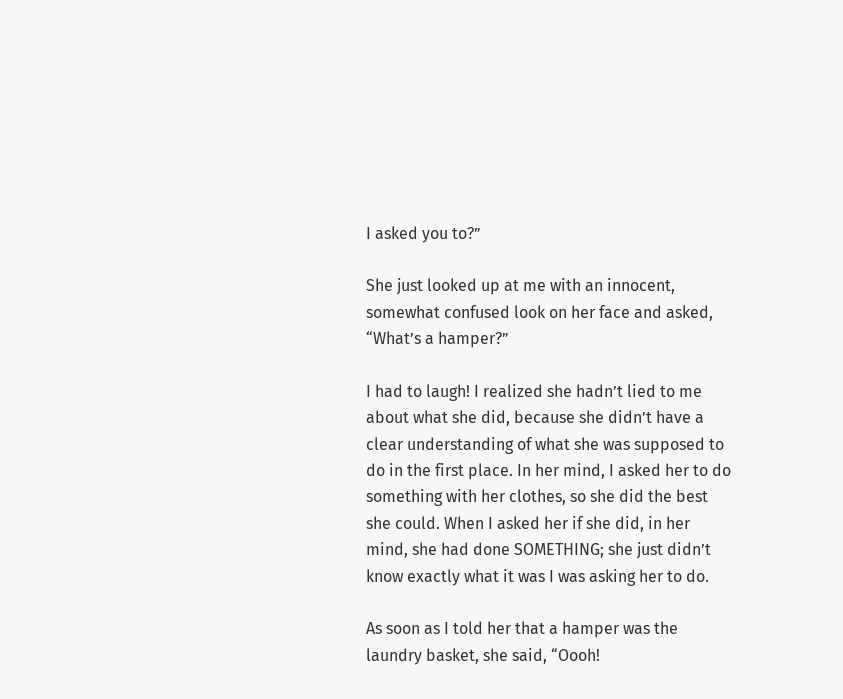I asked you to?”

She just looked up at me with an innocent, somewhat confused look on her face and asked, “What’s a hamper?”

I had to laugh! I realized she hadn’t lied to me about what she did, because she didn’t have a clear understanding of what she was supposed to do in the first place. In her mind, I asked her to do something with her clothes, so she did the best she could. When I asked her if she did, in her mind, she had done SOMETHING; she just didn’t know exactly what it was I was asking her to do.

As soon as I told her that a hamper was the laundry basket, she said, “Oooh!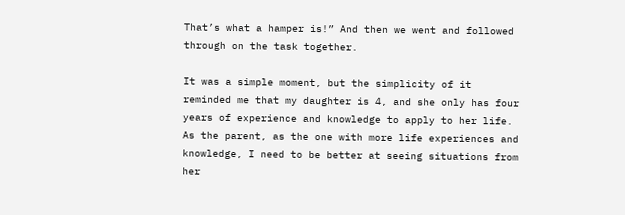That’s what a hamper is!” And then we went and followed through on the task together.

It was a simple moment, but the simplicity of it reminded me that my daughter is 4, and she only has four years of experience and knowledge to apply to her life. As the parent, as the one with more life experiences and knowledge, I need to be better at seeing situations from her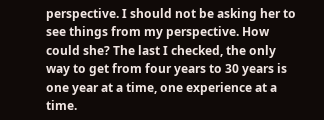perspective. I should not be asking her to see things from my perspective. How could she? The last I checked, the only way to get from four years to 30 years is one year at a time, one experience at a time.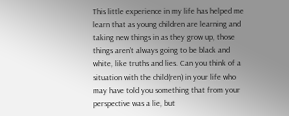This little experience in my life has helped me learn that as young children are learning and taking new things in as they grow up, those things aren’t always going to be black and white, like truths and lies. Can you think of a situation with the child(ren) in your life who may have told you something that from your perspective was a lie, but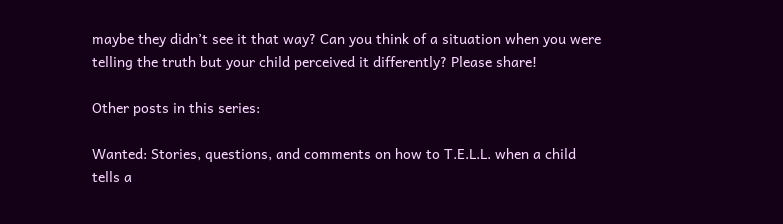maybe they didn’t see it that way? Can you think of a situation when you were telling the truth but your child perceived it differently? Please share!

Other posts in this series:

Wanted: Stories, questions, and comments on how to T.E.L.L. when a child tells a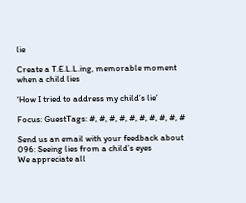lie

Create a T.E.L.L.ing, memorable moment when a child lies

‘How I tried to address my child’s lie’

Focus: GuestTags: #, #, #, #, #, #, #, #, #, #

Send us an email with your feedback about 096: Seeing lies from a child’s eyes
We appreciate all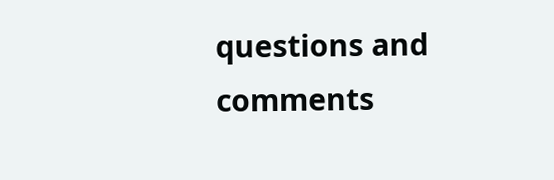questions and comments